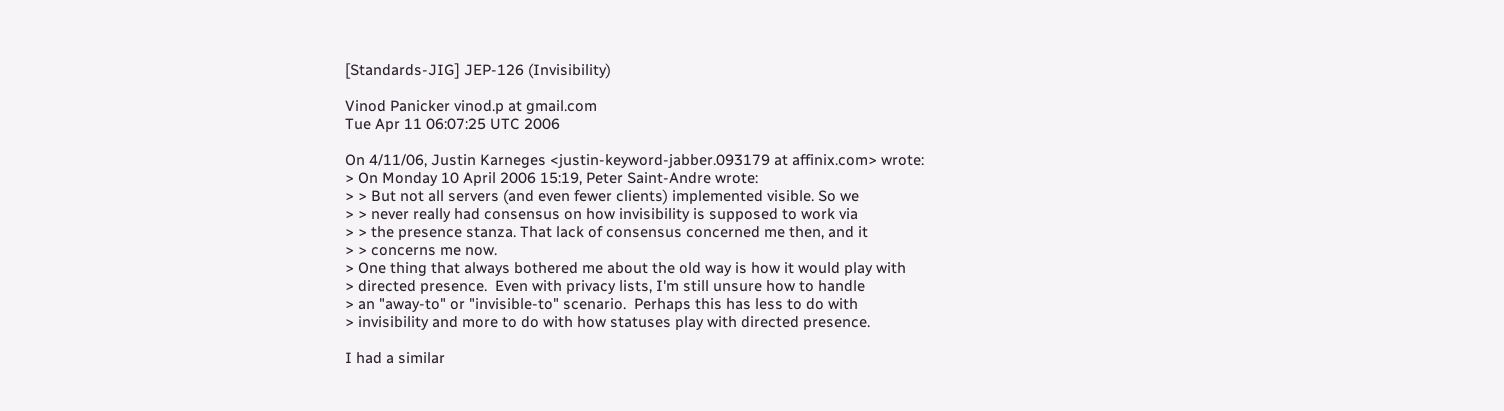[Standards-JIG] JEP-126 (Invisibility)

Vinod Panicker vinod.p at gmail.com
Tue Apr 11 06:07:25 UTC 2006

On 4/11/06, Justin Karneges <justin-keyword-jabber.093179 at affinix.com> wrote:
> On Monday 10 April 2006 15:19, Peter Saint-Andre wrote:
> > But not all servers (and even fewer clients) implemented visible. So we
> > never really had consensus on how invisibility is supposed to work via
> > the presence stanza. That lack of consensus concerned me then, and it
> > concerns me now.
> One thing that always bothered me about the old way is how it would play with
> directed presence.  Even with privacy lists, I'm still unsure how to handle
> an "away-to" or "invisible-to" scenario.  Perhaps this has less to do with
> invisibility and more to do with how statuses play with directed presence.

I had a similar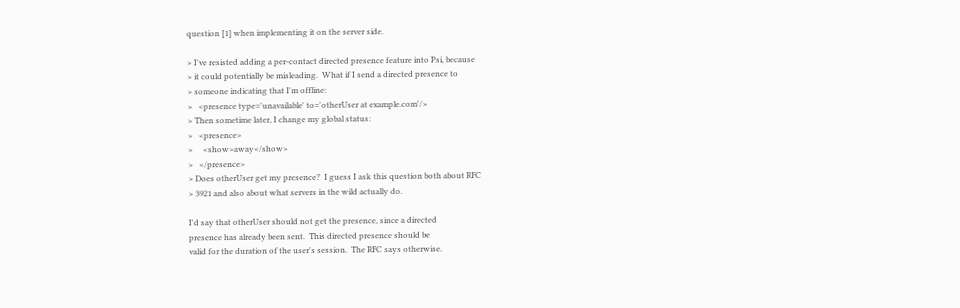question [1] when implementing it on the server side.

> I've resisted adding a per-contact directed presence feature into Psi, because
> it could potentially be misleading.  What if I send a directed presence to
> someone indicating that I'm offline:
>   <presence type='unavailable' to='otherUser at example.com'/>
> Then sometime later, I change my global status:
>   <presence>
>     <show>away</show>
>   </presence>
> Does otherUser get my presence?  I guess I ask this question both about RFC
> 3921 and also about what servers in the wild actually do.

I'd say that otherUser should not get the presence, since a directed
presence has already been sent.  This directed presence should be
valid for the duration of the user's session.  The RFC says otherwise.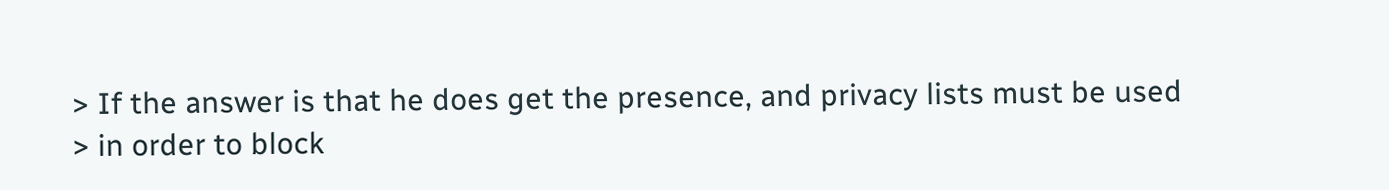> If the answer is that he does get the presence, and privacy lists must be used
> in order to block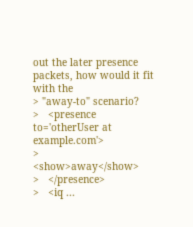out the later presence packets, how would it fit with the
> "away-to" scenario?
>   <presence to='otherUser at example.com'>
>     <show>away</show>
>   </presence>
>   <iq ...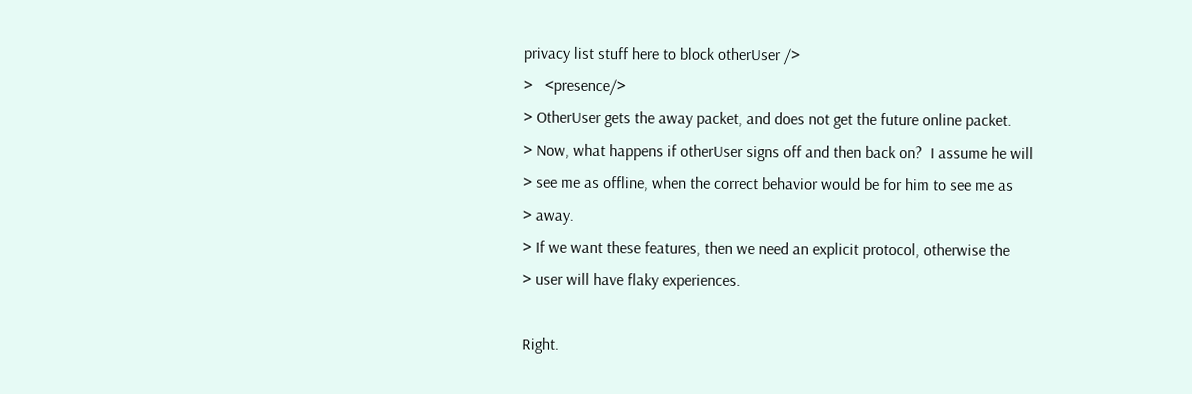privacy list stuff here to block otherUser />
>   <presence/>
> OtherUser gets the away packet, and does not get the future online packet.
> Now, what happens if otherUser signs off and then back on?  I assume he will
> see me as offline, when the correct behavior would be for him to see me as
> away.
> If we want these features, then we need an explicit protocol, otherwise the
> user will have flaky experiences.

Right.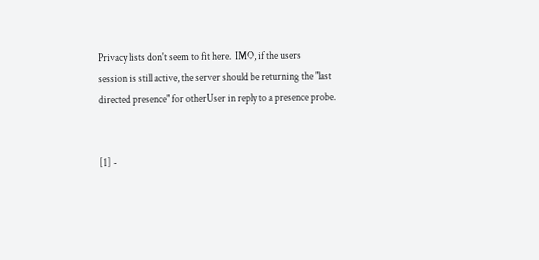Privacy lists don't seem to fit here.  IMO, if the users
session is still active, the server should be returning the "last
directed presence" for otherUser in reply to a presence probe.


[1] -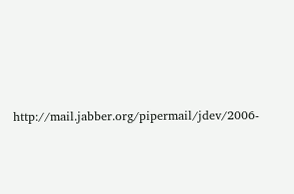http://mail.jabber.org/pipermail/jdev/2006-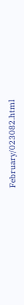February/023082.html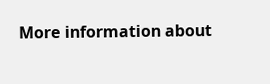More information about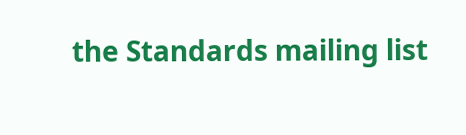the Standards mailing list